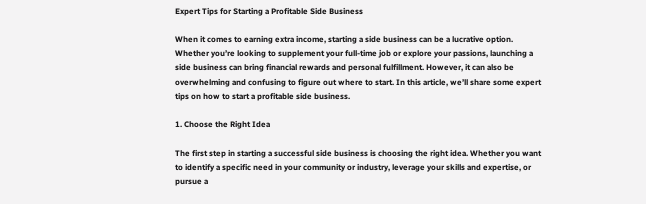Expert Tips for Starting a Profitable Side Business

When it comes to earning extra income, starting a side business can be a lucrative option. Whether you’re looking to supplement your full-time job or explore your passions, launching a side business can bring financial rewards and personal fulfillment. However, it can also be overwhelming and confusing to figure out where to start. In this article, we’ll share some expert tips on how to start a profitable side business.

1. Choose the Right Idea

The first step in starting a successful side business is choosing the right idea. Whether you want to identify a specific need in your community or industry, leverage your skills and expertise, or pursue a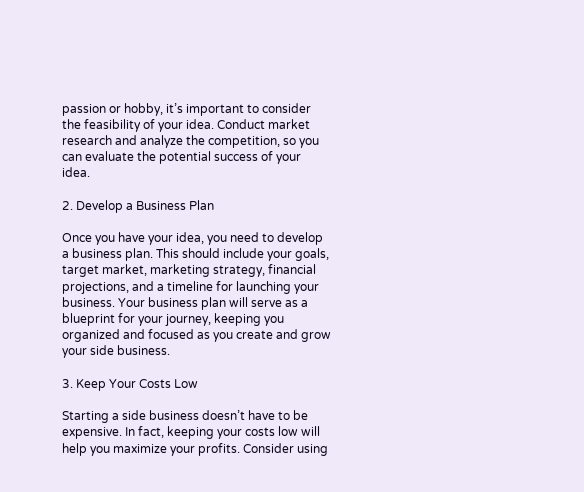passion or hobby, it’s important to consider the feasibility of your idea. Conduct market research and analyze the competition, so you can evaluate the potential success of your idea.

2. Develop a Business Plan

Once you have your idea, you need to develop a business plan. This should include your goals, target market, marketing strategy, financial projections, and a timeline for launching your business. Your business plan will serve as a blueprint for your journey, keeping you organized and focused as you create and grow your side business.

3. Keep Your Costs Low

Starting a side business doesn’t have to be expensive. In fact, keeping your costs low will help you maximize your profits. Consider using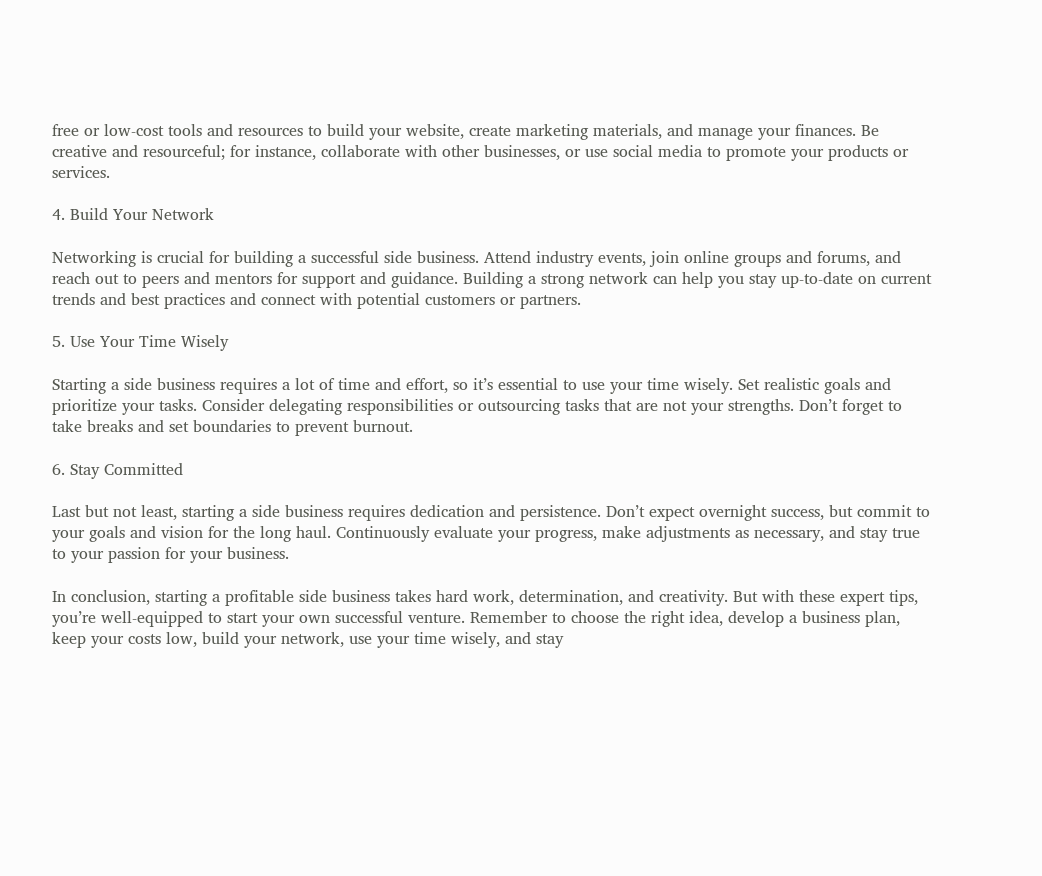free or low-cost tools and resources to build your website, create marketing materials, and manage your finances. Be creative and resourceful; for instance, collaborate with other businesses, or use social media to promote your products or services.

4. Build Your Network

Networking is crucial for building a successful side business. Attend industry events, join online groups and forums, and reach out to peers and mentors for support and guidance. Building a strong network can help you stay up-to-date on current trends and best practices and connect with potential customers or partners.

5. Use Your Time Wisely

Starting a side business requires a lot of time and effort, so it’s essential to use your time wisely. Set realistic goals and prioritize your tasks. Consider delegating responsibilities or outsourcing tasks that are not your strengths. Don’t forget to take breaks and set boundaries to prevent burnout.

6. Stay Committed

Last but not least, starting a side business requires dedication and persistence. Don’t expect overnight success, but commit to your goals and vision for the long haul. Continuously evaluate your progress, make adjustments as necessary, and stay true to your passion for your business.

In conclusion, starting a profitable side business takes hard work, determination, and creativity. But with these expert tips, you’re well-equipped to start your own successful venture. Remember to choose the right idea, develop a business plan, keep your costs low, build your network, use your time wisely, and stay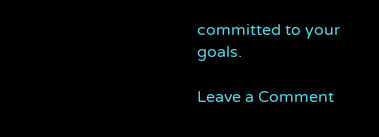committed to your goals.

Leave a Comment